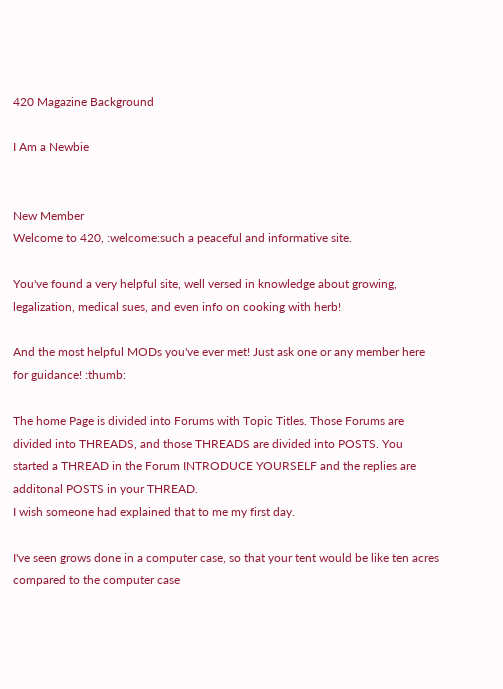420 Magazine Background

I Am a Newbie


New Member
Welcome to 420, :welcome:such a peaceful and informative site.

You've found a very helpful site, well versed in knowledge about growing, legalization, medical sues, and even info on cooking with herb!

And the most helpful MODs you've ever met! Just ask one or any member here for guidance! :thumb:

The home Page is divided into Forums with Topic Titles. Those Forums are divided into THREADS, and those THREADS are divided into POSTS. You started a THREAD in the Forum INTRODUCE YOURSELF and the replies are additonal POSTS in your THREAD.
I wish someone had explained that to me my first day.

I've seen grows done in a computer case, so that your tent would be like ten acres compared to the computer case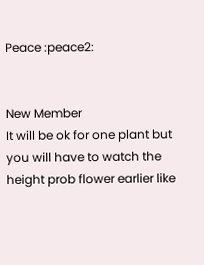Peace :peace2:


New Member
It will be ok for one plant but you will have to watch the height prob flower earlier like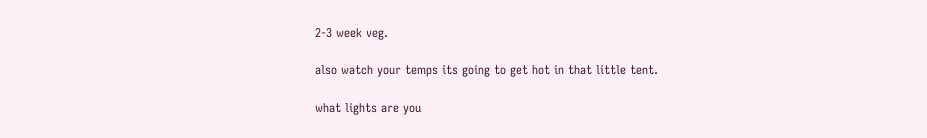2-3 week veg.

also watch your temps its going to get hot in that little tent.

what lights are you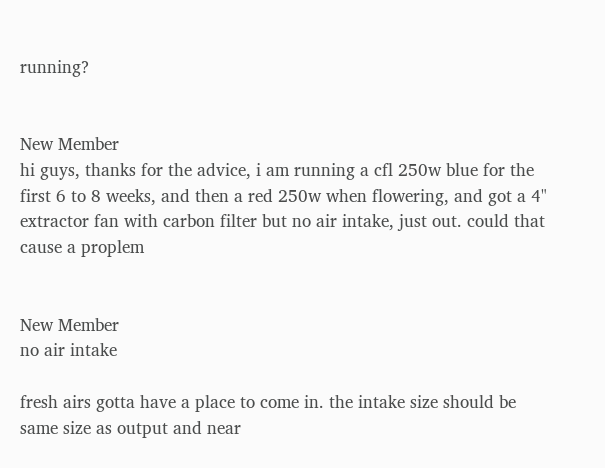running?


New Member
hi guys, thanks for the advice, i am running a cfl 250w blue for the first 6 to 8 weeks, and then a red 250w when flowering, and got a 4" extractor fan with carbon filter but no air intake, just out. could that cause a proplem


New Member
no air intake

fresh airs gotta have a place to come in. the intake size should be same size as output and near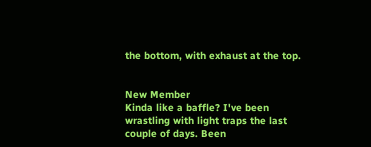the bottom, with exhaust at the top.


New Member
Kinda like a baffle? I've been wrastling with light traps the last couple of days. Been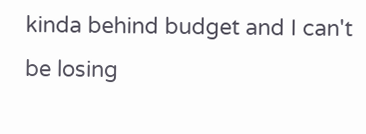kinda behind budget and I can't be losing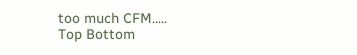too much CFM.....
Top Bottom